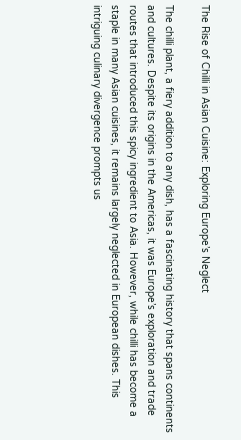The Rise of Chilli in Asian Cuisine: Exploring Europe’s Neglect

The chilli plant, a fiery addition to any dish, has a fascinating history that spans continents and cultures. Despite its origins in the Americas, it was Europe’s exploration and trade routes that introduced this spicy ingredient to Asia. However, while chilli has become a staple in many Asian cuisines, it remains largely neglected in European dishes. This intriguing culinary divergence prompts us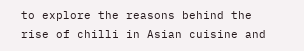to explore the reasons behind the rise of chilli in Asian cuisine and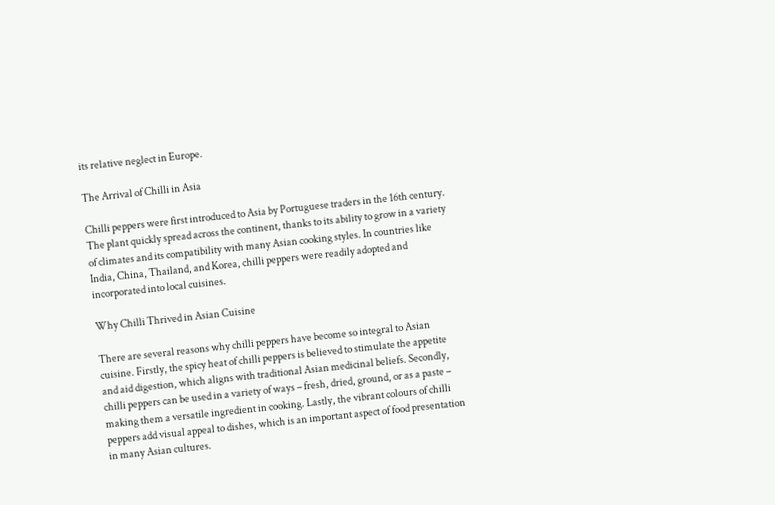its relative neglect in Europe.

The Arrival of Chilli in Asia

Chilli peppers were first introduced to Asia by Portuguese traders in the 16th century. The plant quickly spread across the continent, thanks to its ability to grow in a variety of climates and its compatibility with many Asian cooking styles. In countries like India, China, Thailand, and Korea, chilli peppers were readily adopted and incorporated into local cuisines.

Why Chilli Thrived in Asian Cuisine

There are several reasons why chilli peppers have become so integral to Asian cuisine. Firstly, the spicy heat of chilli peppers is believed to stimulate the appetite and aid digestion, which aligns with traditional Asian medicinal beliefs. Secondly, chilli peppers can be used in a variety of ways – fresh, dried, ground, or as a paste – making them a versatile ingredient in cooking. Lastly, the vibrant colours of chilli peppers add visual appeal to dishes, which is an important aspect of food presentation in many Asian cultures.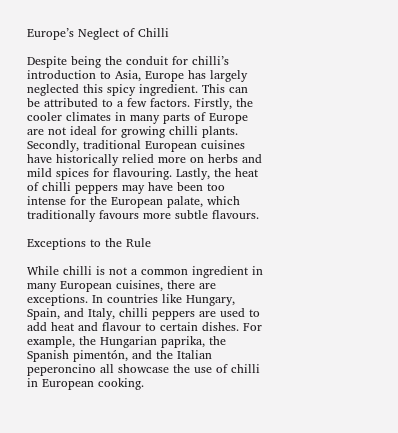Europe’s Neglect of Chilli

Despite being the conduit for chilli’s introduction to Asia, Europe has largely neglected this spicy ingredient. This can be attributed to a few factors. Firstly, the cooler climates in many parts of Europe are not ideal for growing chilli plants. Secondly, traditional European cuisines have historically relied more on herbs and mild spices for flavouring. Lastly, the heat of chilli peppers may have been too intense for the European palate, which traditionally favours more subtle flavours.

Exceptions to the Rule

While chilli is not a common ingredient in many European cuisines, there are exceptions. In countries like Hungary, Spain, and Italy, chilli peppers are used to add heat and flavour to certain dishes. For example, the Hungarian paprika, the Spanish pimentón, and the Italian peperoncino all showcase the use of chilli in European cooking.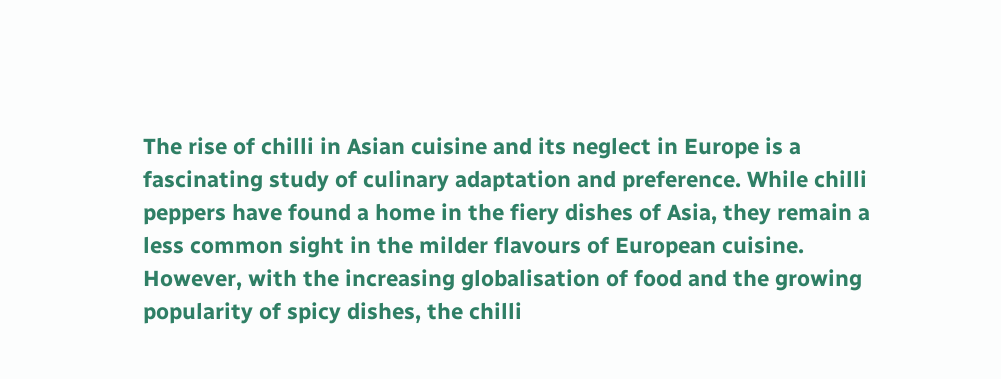The rise of chilli in Asian cuisine and its neglect in Europe is a fascinating study of culinary adaptation and preference. While chilli peppers have found a home in the fiery dishes of Asia, they remain a less common sight in the milder flavours of European cuisine. However, with the increasing globalisation of food and the growing popularity of spicy dishes, the chilli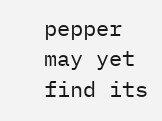pepper may yet find its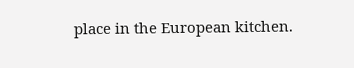place in the European kitchen.